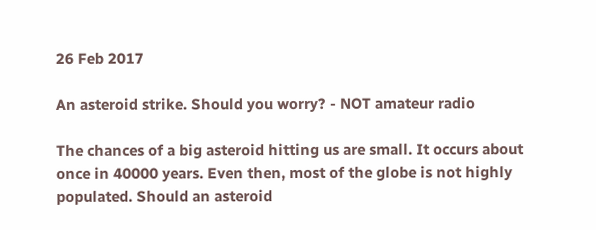26 Feb 2017

An asteroid strike. Should you worry? - NOT amateur radio

The chances of a big asteroid hitting us are small. It occurs about once in 40000 years. Even then, most of the globe is not highly populated. Should an asteroid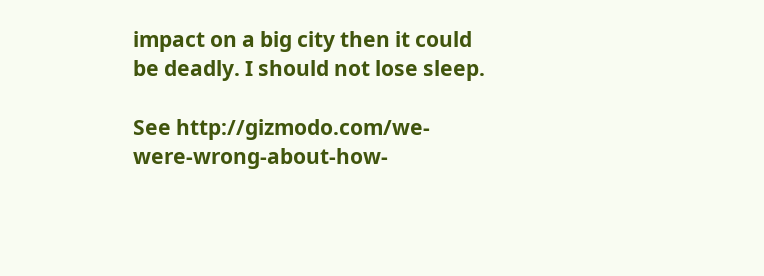impact on a big city then it could be deadly. I should not lose sleep.

See http://gizmodo.com/we-were-wrong-about-how-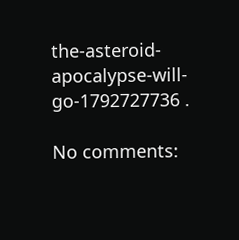the-asteroid-apocalypse-will-go-1792727736 .

No comments: